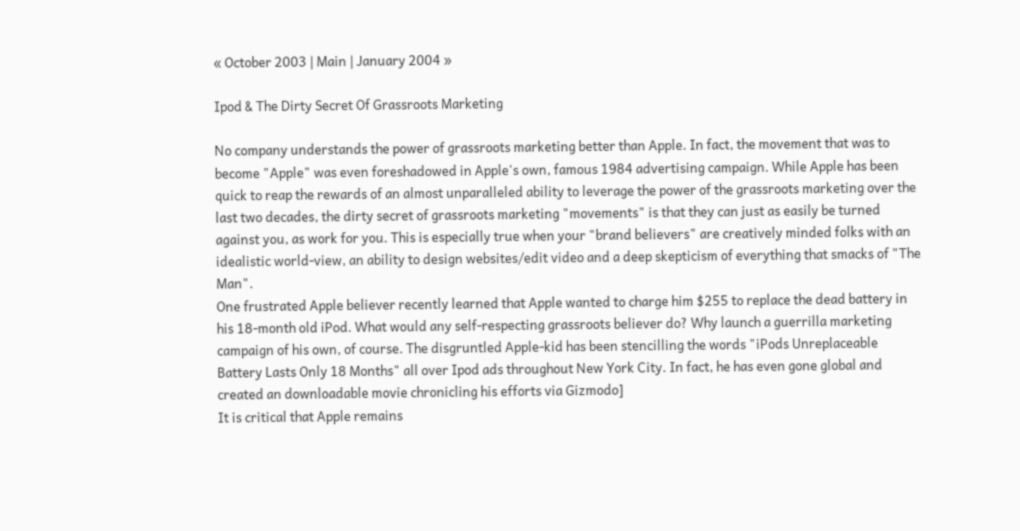« October 2003 | Main | January 2004 »

Ipod & The Dirty Secret Of Grassroots Marketing

No company understands the power of grassroots marketing better than Apple. In fact, the movement that was to become "Apple" was even foreshadowed in Apple's own, famous 1984 advertising campaign. While Apple has been quick to reap the rewards of an almost unparalleled ability to leverage the power of the grassroots marketing over the last two decades, the dirty secret of grassroots marketing "movements" is that they can just as easily be turned against you, as work for you. This is especially true when your "brand believers" are creatively minded folks with an idealistic world-view, an ability to design websites/edit video and a deep skepticism of everything that smacks of "The Man".
One frustrated Apple believer recently learned that Apple wanted to charge him $255 to replace the dead battery in his 18-month old iPod. What would any self-respecting grassroots believer do? Why launch a guerrilla marketing campaign of his own, of course. The disgruntled Apple-kid has been stencilling the words "iPods Unreplaceable Battery Lasts Only 18 Months" all over Ipod ads throughout New York City. In fact, he has even gone global and created an downloadable movie chronicling his efforts via Gizmodo]
It is critical that Apple remains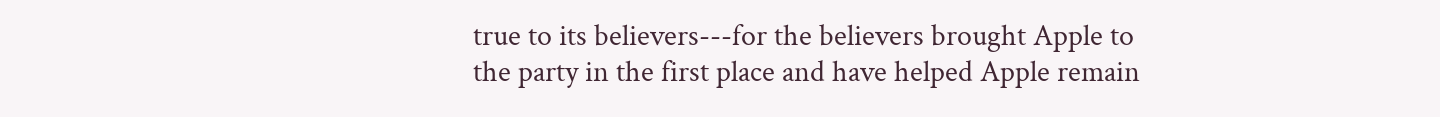true to its believers---for the believers brought Apple to the party in the first place and have helped Apple remain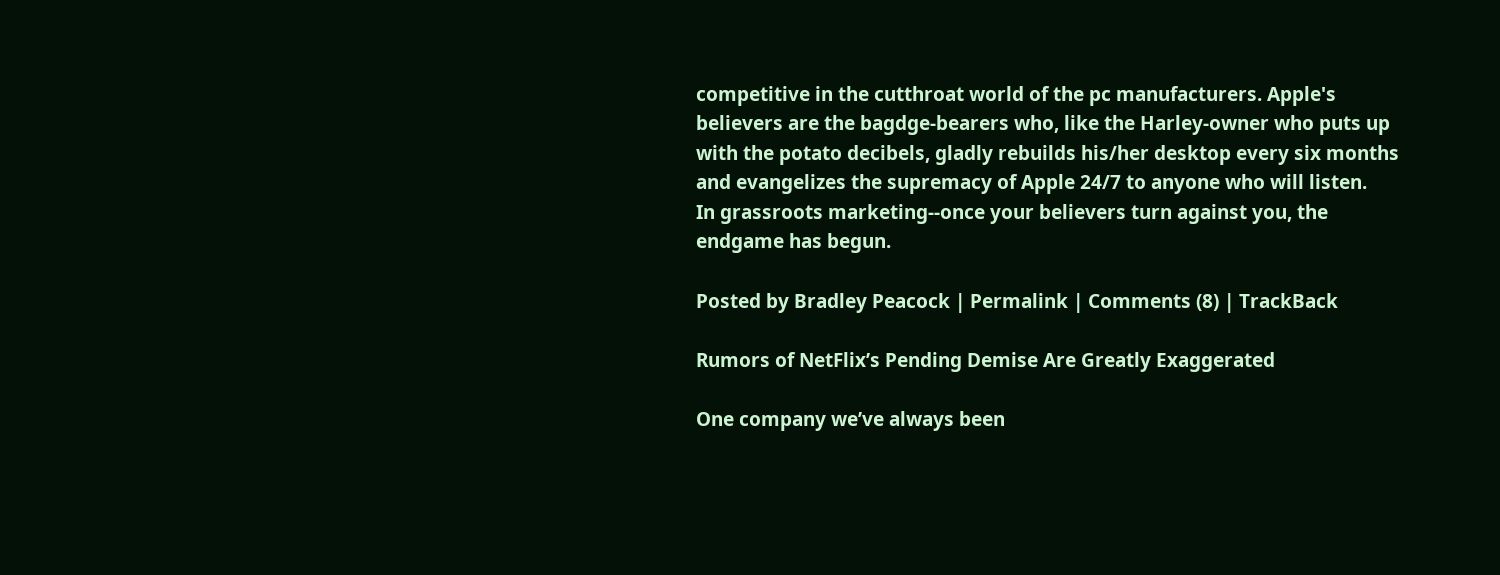competitive in the cutthroat world of the pc manufacturers. Apple's believers are the bagdge-bearers who, like the Harley-owner who puts up with the potato decibels, gladly rebuilds his/her desktop every six months and evangelizes the supremacy of Apple 24/7 to anyone who will listen.
In grassroots marketing--once your believers turn against you, the endgame has begun.

Posted by Bradley Peacock | Permalink | Comments (8) | TrackBack

Rumors of NetFlix’s Pending Demise Are Greatly Exaggerated

One company we’ve always been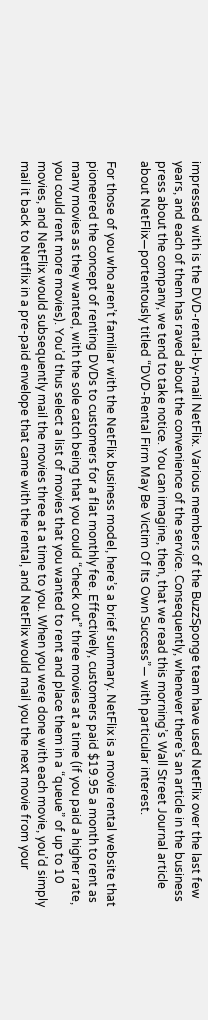impressed with is the DVD-rental-by-mail NetFlix. Various members of the BuzzSponge team have used NetFlix over the last few years, and each of them has raved about the convenience of the service. Consequently, whenever there’s an article in the business press about the company, we tend to take notice. You can imagine, then, that we read this morning’s Wall Street Journal article about NetFlix—portentously titled “DVD-Rental Firm May Be Victim Of Its Own Success”— with particular interest.

For those of you who aren’t familiar with the NetFlix business model, here’s a brief summary. NetFlix is a movie rental website that pioneered the concept of renting DVDs to customers for a flat monthly fee. Effectively, customers paid $19.95 a month to rent as many movies as they wanted, with the sole catch being that you could “check out” three movies at a time (if you paid a higher rate, you could rent more movies). You’d thus select a list of movies that you wanted to rent and place them in a “queue” of up to 10 movies, and NetFlix would subsequently mail the movies three at a time to you. When you were done with each movie, you’d simply mail it back to Netflix in a pre-paid envelope that came with the rental, and NetFlix would mail you the next movie from your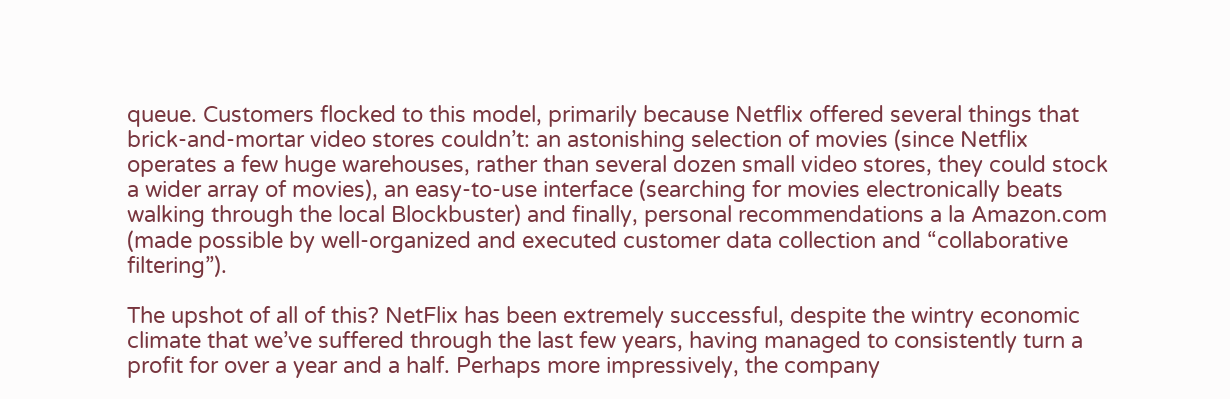queue. Customers flocked to this model, primarily because Netflix offered several things that brick-and-mortar video stores couldn’t: an astonishing selection of movies (since Netflix operates a few huge warehouses, rather than several dozen small video stores, they could stock a wider array of movies), an easy-to-use interface (searching for movies electronically beats walking through the local Blockbuster) and finally, personal recommendations a la Amazon.com (made possible by well-organized and executed customer data collection and “collaborative filtering”).

The upshot of all of this? NetFlix has been extremely successful, despite the wintry economic climate that we’ve suffered through the last few years, having managed to consistently turn a profit for over a year and a half. Perhaps more impressively, the company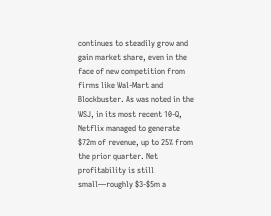continues to steadily grow and gain market share, even in the face of new competition from firms like Wal-Mart and Blockbuster. As was noted in the WSJ, in its most recent 10-Q, Netflix managed to generate $72m of revenue, up to 25% from the prior quarter. Net profitability is still small—roughly $3-$5m a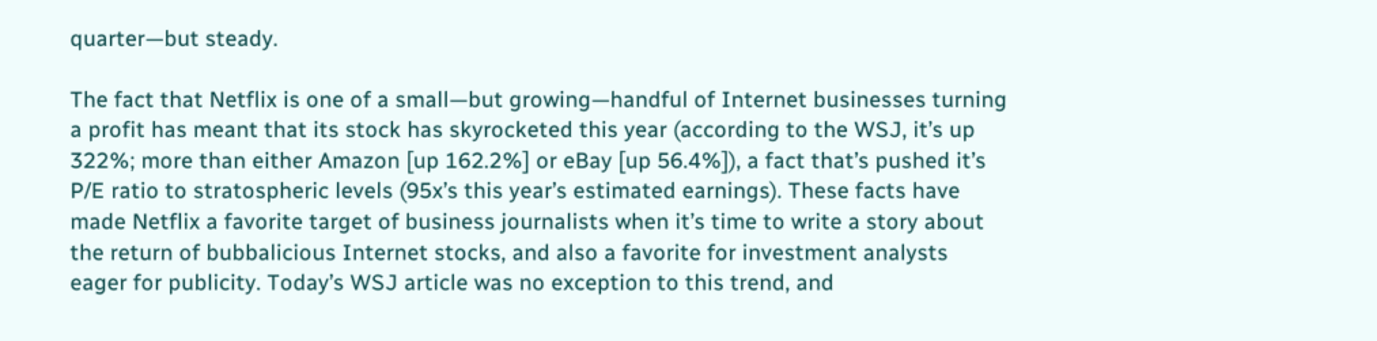quarter—but steady.

The fact that Netflix is one of a small—but growing—handful of Internet businesses turning a profit has meant that its stock has skyrocketed this year (according to the WSJ, it’s up 322%; more than either Amazon [up 162.2%] or eBay [up 56.4%]), a fact that’s pushed it’s P/E ratio to stratospheric levels (95x’s this year’s estimated earnings). These facts have made Netflix a favorite target of business journalists when it’s time to write a story about the return of bubbalicious Internet stocks, and also a favorite for investment analysts eager for publicity. Today’s WSJ article was no exception to this trend, and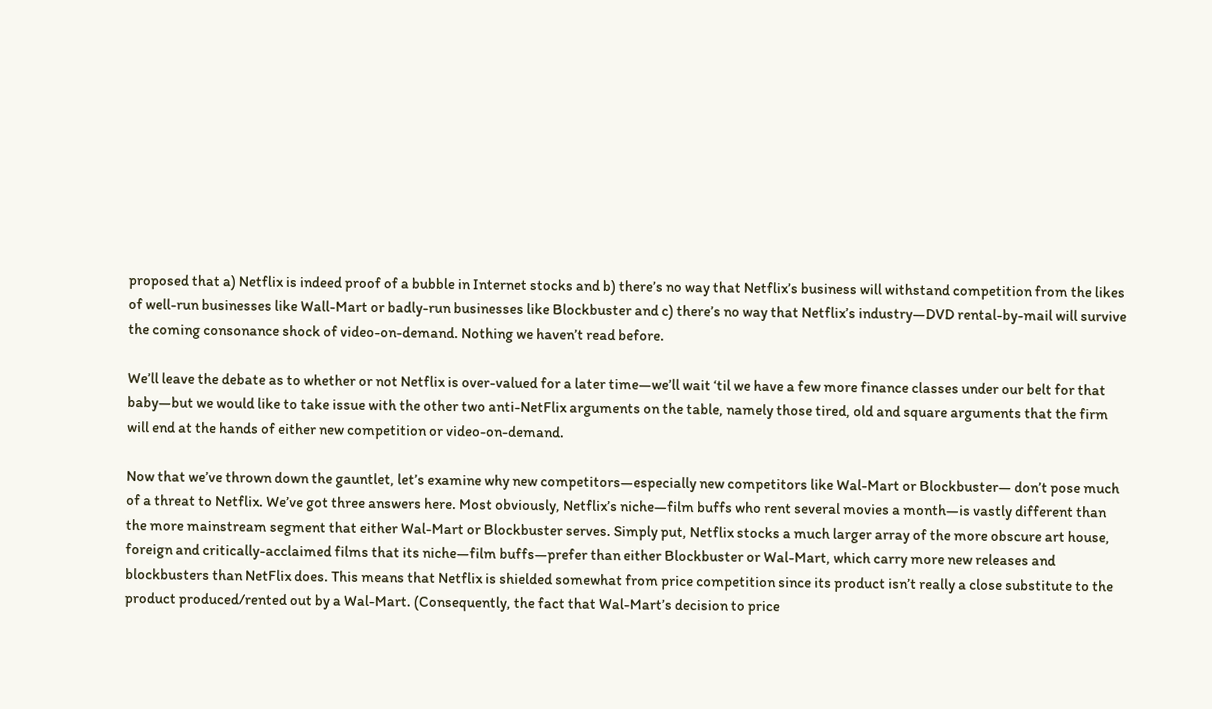proposed that a) Netflix is indeed proof of a bubble in Internet stocks and b) there’s no way that Netflix’s business will withstand competition from the likes of well-run businesses like Wall-Mart or badly-run businesses like Blockbuster and c) there’s no way that Netflix’s industry—DVD rental-by-mail will survive the coming consonance shock of video-on-demand. Nothing we haven’t read before.

We’ll leave the debate as to whether or not Netflix is over-valued for a later time—we’ll wait ‘til we have a few more finance classes under our belt for that baby—but we would like to take issue with the other two anti-NetFlix arguments on the table, namely those tired, old and square arguments that the firm will end at the hands of either new competition or video-on-demand.

Now that we’ve thrown down the gauntlet, let’s examine why new competitors—especially new competitors like Wal-Mart or Blockbuster— don’t pose much of a threat to Netflix. We’ve got three answers here. Most obviously, Netflix’s niche—film buffs who rent several movies a month—is vastly different than the more mainstream segment that either Wal-Mart or Blockbuster serves. Simply put, Netflix stocks a much larger array of the more obscure art house, foreign and critically-acclaimed films that its niche—film buffs—prefer than either Blockbuster or Wal-Mart, which carry more new releases and blockbusters than NetFlix does. This means that Netflix is shielded somewhat from price competition since its product isn’t really a close substitute to the product produced/rented out by a Wal-Mart. (Consequently, the fact that Wal-Mart’s decision to price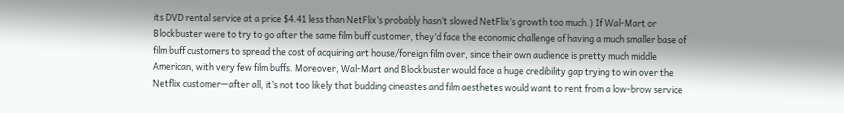its DVD rental service at a price $4.41 less than NetFlix’s probably hasn’t slowed NetFlix’s growth too much.) If Wal-Mart or Blockbuster were to try to go after the same film buff customer, they’d face the economic challenge of having a much smaller base of film buff customers to spread the cost of acquiring art house/foreign film over, since their own audience is pretty much middle American, with very few film buffs. Moreover, Wal-Mart and Blockbuster would face a huge credibility gap trying to win over the Netflix customer—after all, it’s not too likely that budding cineastes and film aesthetes would want to rent from a low-brow service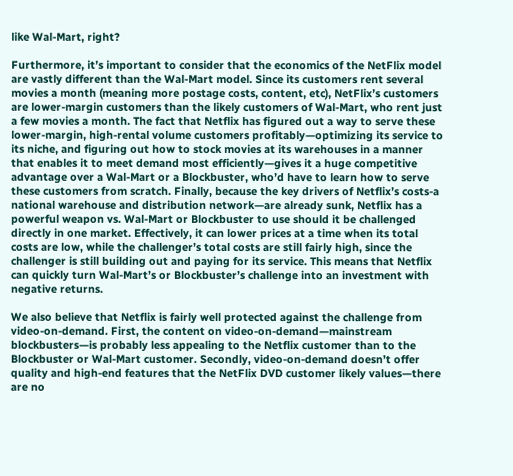like Wal-Mart, right?

Furthermore, it’s important to consider that the economics of the NetFlix model are vastly different than the Wal-Mart model. Since its customers rent several movies a month (meaning more postage costs, content, etc), NetFlix’s customers are lower-margin customers than the likely customers of Wal-Mart, who rent just a few movies a month. The fact that Netflix has figured out a way to serve these lower-margin, high-rental volume customers profitably—optimizing its service to its niche, and figuring out how to stock movies at its warehouses in a manner that enables it to meet demand most efficiently—gives it a huge competitive advantage over a Wal-Mart or a Blockbuster, who’d have to learn how to serve these customers from scratch. Finally, because the key drivers of Netflix’s costs-a national warehouse and distribution network—are already sunk, Netflix has a powerful weapon vs. Wal-Mart or Blockbuster to use should it be challenged directly in one market. Effectively, it can lower prices at a time when its total costs are low, while the challenger’s total costs are still fairly high, since the challenger is still building out and paying for its service. This means that Netflix can quickly turn Wal-Mart’s or Blockbuster’s challenge into an investment with negative returns.

We also believe that Netflix is fairly well protected against the challenge from video-on-demand. First, the content on video-on-demand—mainstream blockbusters—is probably less appealing to the Netflix customer than to the Blockbuster or Wal-Mart customer. Secondly, video-on-demand doesn’t offer quality and high-end features that the NetFlix DVD customer likely values—there are no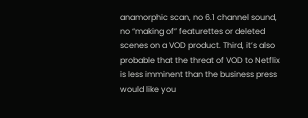anamorphic scan, no 6.1 channel sound, no “making of” featurettes or deleted scenes on a VOD product. Third, it’s also probable that the threat of VOD to Netflix is less imminent than the business press would like you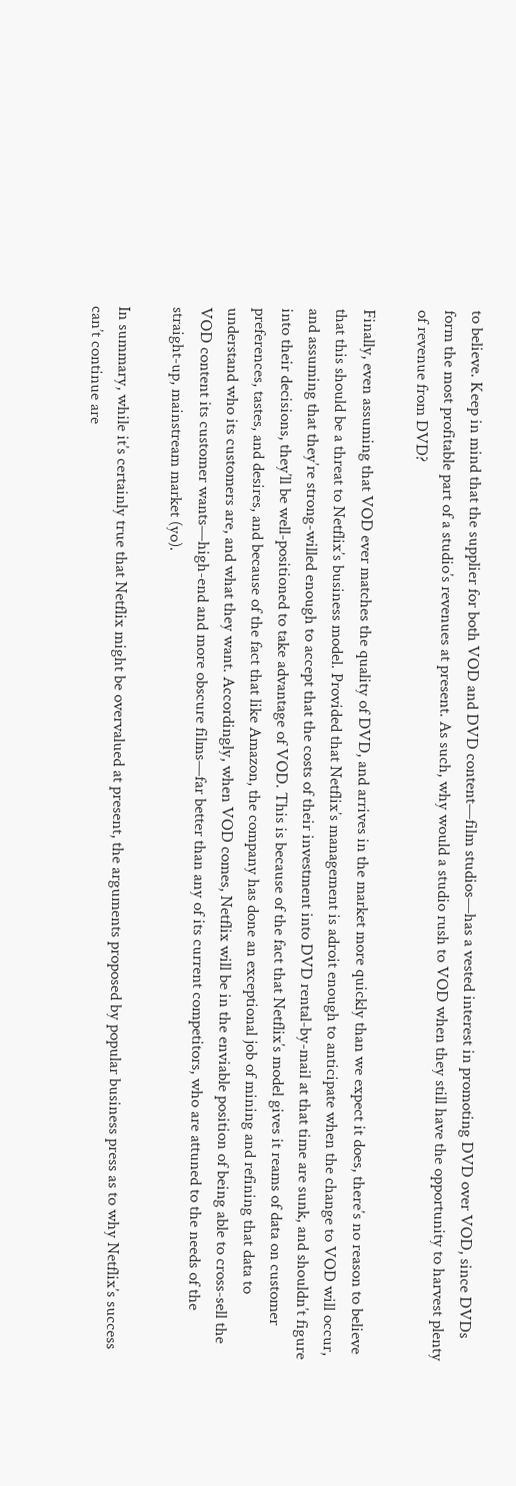to believe. Keep in mind that the supplier for both VOD and DVD content—film studios—has a vested interest in promoting DVD over VOD, since DVDs form the most profitable part of a studio’s revenues at present. As such, why would a studio rush to VOD when they still have the opportunity to harvest plenty of revenue from DVD?

Finally, even assuming that VOD ever matches the quality of DVD, and arrives in the market more quickly than we expect it does, there’s no reason to believe that this should be a threat to Netflix’s business model. Provided that Netflix’s management is adroit enough to anticipate when the change to VOD will occur, and assuming that they’re strong-willed enough to accept that the costs of their investment into DVD rental-by-mail at that time are sunk, and shouldn’t figure into their decisions, they’ll be well-positioned to take advantage of VOD. This is because of the fact that Netflix’s model gives it reams of data on customer preferences, tastes, and desires, and because of the fact that like Amazon, the company has done an exceptional job of mining and refining that data to understand who its customers are, and what they want. Accordingly, when VOD comes, Netflix will be in the enviable position of being able to cross-sell the VOD content its customer wants—high-end and more obscure films—far better than any of its current competitors, who are attuned to the needs of the straight-up, mainstream market (yo).

In summary, while it’s certainly true that Netflix might be overvalued at present, the arguments proposed by popular business press as to why Netflix’s success can’t continue are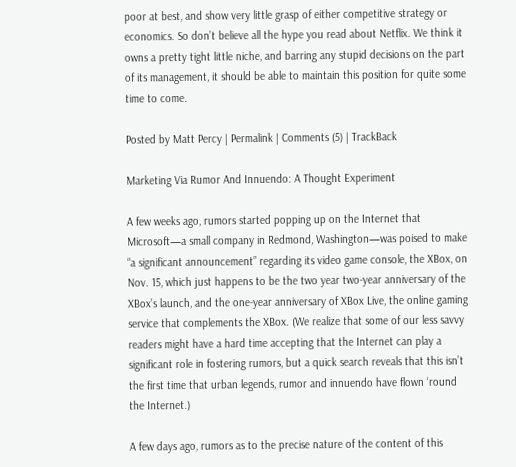poor at best, and show very little grasp of either competitive strategy or economics. So don’t believe all the hype you read about Netflix. We think it owns a pretty tight little niche, and barring any stupid decisions on the part of its management, it should be able to maintain this position for quite some time to come.

Posted by Matt Percy | Permalink | Comments (5) | TrackBack

Marketing Via Rumor And Innuendo: A Thought Experiment

A few weeks ago, rumors started popping up on the Internet that Microsoft—a small company in Redmond, Washington—was poised to make “a significant announcement” regarding its video game console, the XBox, on Nov. 15, which just happens to be the two year two-year anniversary of the XBox’s launch, and the one-year anniversary of XBox Live, the online gaming service that complements the XBox. (We realize that some of our less savvy readers might have a hard time accepting that the Internet can play a significant role in fostering rumors, but a quick search reveals that this isn’t the first time that urban legends, rumor and innuendo have flown ‘round the Internet.)

A few days ago, rumors as to the precise nature of the content of this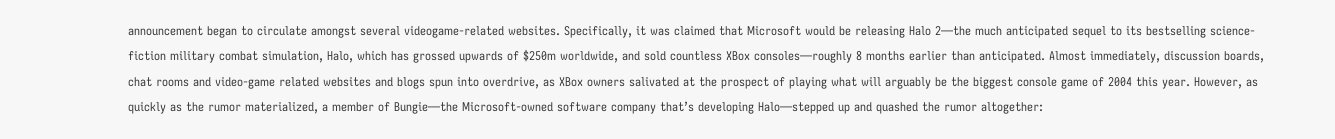announcement began to circulate amongst several videogame-related websites. Specifically, it was claimed that Microsoft would be releasing Halo 2—the much anticipated sequel to its bestselling science-fiction military combat simulation, Halo, which has grossed upwards of $250m worldwide, and sold countless XBox consoles—roughly 8 months earlier than anticipated. Almost immediately, discussion boards, chat rooms and video-game related websites and blogs spun into overdrive, as XBox owners salivated at the prospect of playing what will arguably be the biggest console game of 2004 this year. However, as quickly as the rumor materialized, a member of Bungie—the Microsoft-owned software company that’s developing Halo—stepped up and quashed the rumor altogether: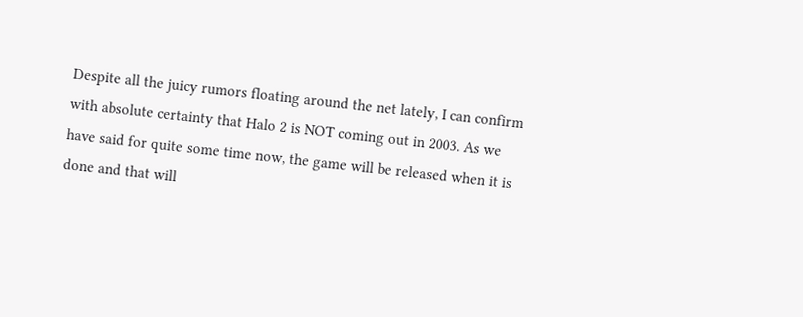Despite all the juicy rumors floating around the net lately, I can confirm with absolute certainty that Halo 2 is NOT coming out in 2003. As we have said for quite some time now, the game will be released when it is done and that will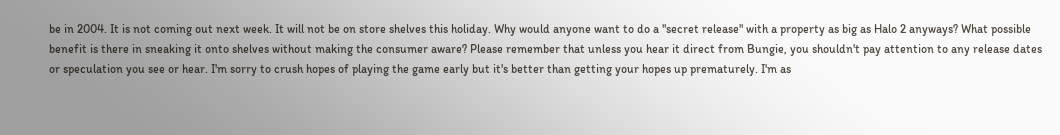be in 2004. It is not coming out next week. It will not be on store shelves this holiday. Why would anyone want to do a "secret release" with a property as big as Halo 2 anyways? What possible benefit is there in sneaking it onto shelves without making the consumer aware? Please remember that unless you hear it direct from Bungie, you shouldn't pay attention to any release dates or speculation you see or hear. I'm sorry to crush hopes of playing the game early but it's better than getting your hopes up prematurely. I'm as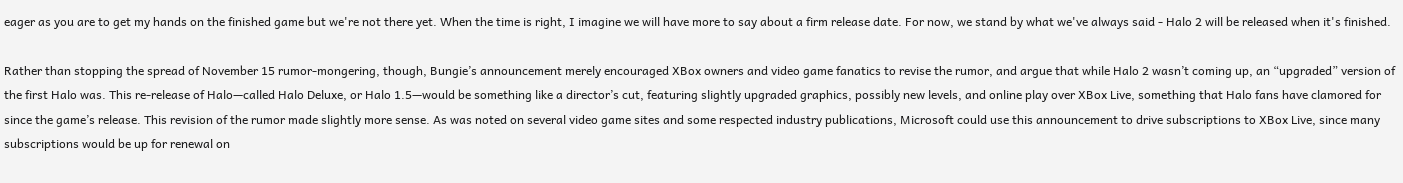eager as you are to get my hands on the finished game but we're not there yet. When the time is right, I imagine we will have more to say about a firm release date. For now, we stand by what we've always said - Halo 2 will be released when it's finished.

Rather than stopping the spread of November 15 rumor-mongering, though, Bungie’s announcement merely encouraged XBox owners and video game fanatics to revise the rumor, and argue that while Halo 2 wasn’t coming up, an “upgraded” version of the first Halo was. This re-release of Halo—called Halo Deluxe, or Halo 1.5—would be something like a director’s cut, featuring slightly upgraded graphics, possibly new levels, and online play over XBox Live, something that Halo fans have clamored for since the game’s release. This revision of the rumor made slightly more sense. As was noted on several video game sites and some respected industry publications, Microsoft could use this announcement to drive subscriptions to XBox Live, since many subscriptions would be up for renewal on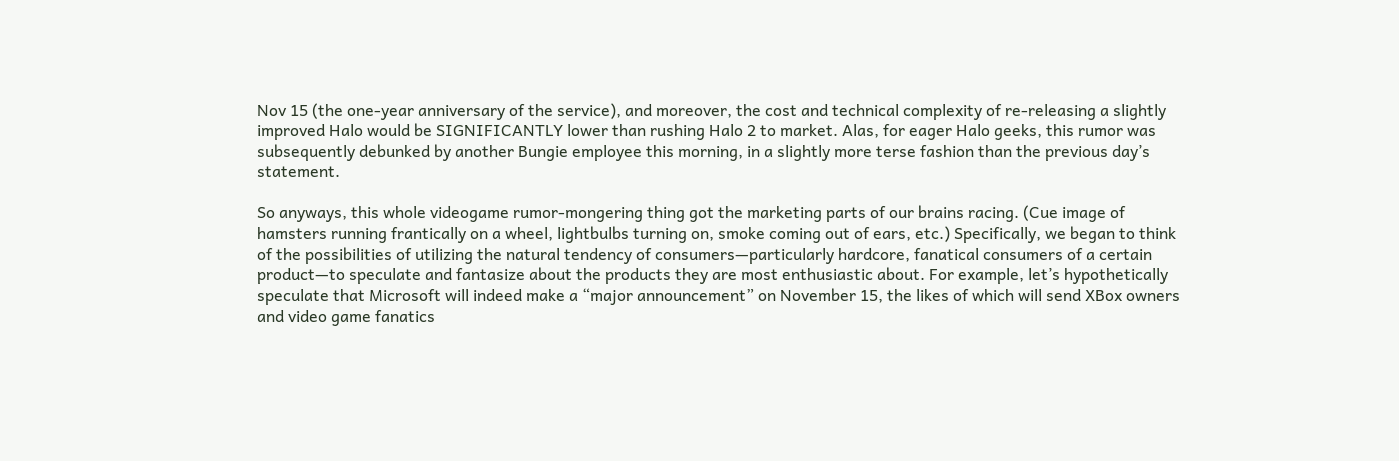Nov 15 (the one-year anniversary of the service), and moreover, the cost and technical complexity of re-releasing a slightly improved Halo would be SIGNIFICANTLY lower than rushing Halo 2 to market. Alas, for eager Halo geeks, this rumor was subsequently debunked by another Bungie employee this morning, in a slightly more terse fashion than the previous day’s statement.

So anyways, this whole videogame rumor-mongering thing got the marketing parts of our brains racing. (Cue image of hamsters running frantically on a wheel, lightbulbs turning on, smoke coming out of ears, etc.) Specifically, we began to think of the possibilities of utilizing the natural tendency of consumers—particularly hardcore, fanatical consumers of a certain product—to speculate and fantasize about the products they are most enthusiastic about. For example, let’s hypothetically speculate that Microsoft will indeed make a “major announcement” on November 15, the likes of which will send XBox owners and video game fanatics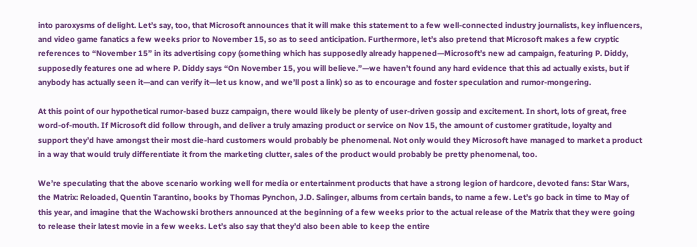into paroxysms of delight. Let’s say, too, that Microsoft announces that it will make this statement to a few well-connected industry journalists, key influencers, and video game fanatics a few weeks prior to November 15, so as to seed anticipation. Furthermore, let’s also pretend that Microsoft makes a few cryptic references to “November 15” in its advertising copy (something which has supposedly already happened—Microsoft’s new ad campaign, featuring P. Diddy, supposedly features one ad where P. Diddy says “On November 15, you will believe.”—we haven’t found any hard evidence that this ad actually exists, but if anybody has actually seen it—and can verify it—let us know, and we’ll post a link) so as to encourage and foster speculation and rumor-mongering.

At this point of our hypothetical rumor-based buzz campaign, there would likely be plenty of user-driven gossip and excitement. In short, lots of great, free word-of-mouth. If Microsoft did follow through, and deliver a truly amazing product or service on Nov 15, the amount of customer gratitude, loyalty and support they’d have amongst their most die-hard customers would probably be phenomenal. Not only would they Microsoft have managed to market a product in a way that would truly differentiate it from the marketing clutter, sales of the product would probably be pretty phenomenal, too.

We’re speculating that the above scenario working well for media or entertainment products that have a strong legion of hardcore, devoted fans: Star Wars, the Matrix: Reloaded, Quentin Tarantino, books by Thomas Pynchon, J.D. Salinger, albums from certain bands, to name a few. Let’s go back in time to May of this year, and imagine that the Wachowski brothers announced at the beginning of a few weeks prior to the actual release of the Matrix that they were going to release their latest movie in a few weeks. Let’s also say that they’d also been able to keep the entire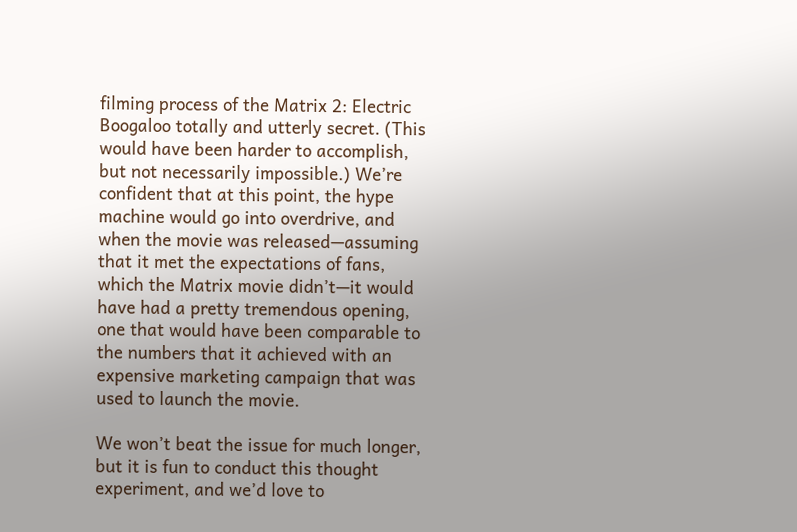filming process of the Matrix 2: Electric Boogaloo totally and utterly secret. (This would have been harder to accomplish, but not necessarily impossible.) We’re confident that at this point, the hype machine would go into overdrive, and when the movie was released—assuming that it met the expectations of fans, which the Matrix movie didn’t—it would have had a pretty tremendous opening, one that would have been comparable to the numbers that it achieved with an expensive marketing campaign that was used to launch the movie.

We won’t beat the issue for much longer, but it is fun to conduct this thought experiment, and we’d love to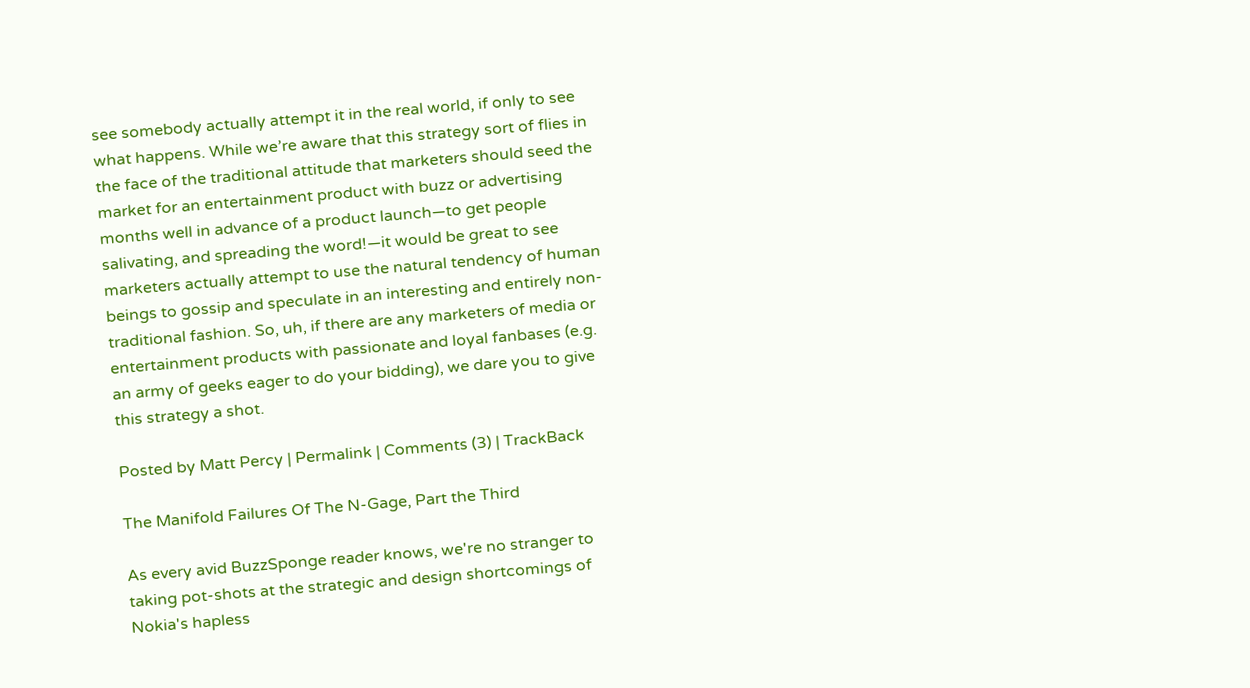see somebody actually attempt it in the real world, if only to see what happens. While we’re aware that this strategy sort of flies in the face of the traditional attitude that marketers should seed the market for an entertainment product with buzz or advertising months well in advance of a product launch—to get people salivating, and spreading the word!—it would be great to see marketers actually attempt to use the natural tendency of human beings to gossip and speculate in an interesting and entirely non-traditional fashion. So, uh, if there are any marketers of media or entertainment products with passionate and loyal fanbases (e.g. an army of geeks eager to do your bidding), we dare you to give this strategy a shot.

Posted by Matt Percy | Permalink | Comments (3) | TrackBack

The Manifold Failures Of The N-Gage, Part the Third

As every avid BuzzSponge reader knows, we're no stranger to taking pot-shots at the strategic and design shortcomings of Nokia's hapless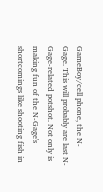GameBoy/cell phone, the N-Gage. This will probably are last N-Gage-related potshot. Not only is making fun of the N-Gage's shortcomings like shooting fish in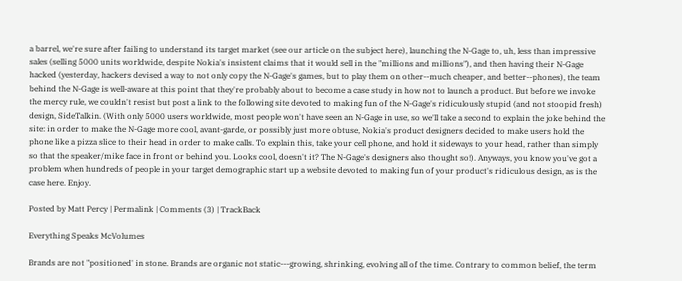a barrel, we're sure after failing to understand its target market (see our article on the subject here), launching the N-Gage to, uh, less than impressive sales (selling 5000 units worldwide, despite Nokia's insistent claims that it would sell in the "millions and millions"), and then having their N-Gage hacked (yesterday, hackers devised a way to not only copy the N-Gage's games, but to play them on other--much cheaper, and better--phones), the team behind the N-Gage is well-aware at this point that they're probably about to become a case study in how not to launch a product. But before we invoke the mercy rule, we couldn't resist but post a link to the following site devoted to making fun of the N-Gage's ridiculously stupid (and not stoopid fresh) design, SideTalkin. (With only 5000 users worldwide, most people won't have seen an N-Gage in use, so we'll take a second to explain the joke behind the site: in order to make the N-Gage more cool, avant-garde, or possibly just more obtuse, Nokia's product designers decided to make users hold the phone like a pizza slice to their head in order to make calls. To explain this, take your cell phone, and hold it sideways to your head, rather than simply so that the speaker/mike face in front or behind you. Looks cool, doesn't it? The N-Gage's designers also thought so!). Anyways, you know you've got a problem when hundreds of people in your target demographic start up a website devoted to making fun of your product's ridiculous design, as is the case here. Enjoy.

Posted by Matt Percy | Permalink | Comments (3) | TrackBack

Everything Speaks McVolumes

Brands are not "positioned' in stone. Brands are organic not static---growing, shrinking, evolving all of the time. Contrary to common belief, the term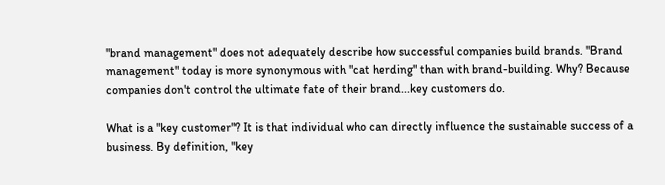"brand management" does not adequately describe how successful companies build brands. "Brand management" today is more synonymous with "cat herding" than with brand-building. Why? Because companies don't control the ultimate fate of their brand...key customers do.

What is a "key customer"? It is that individual who can directly influence the sustainable success of a business. By definition, "key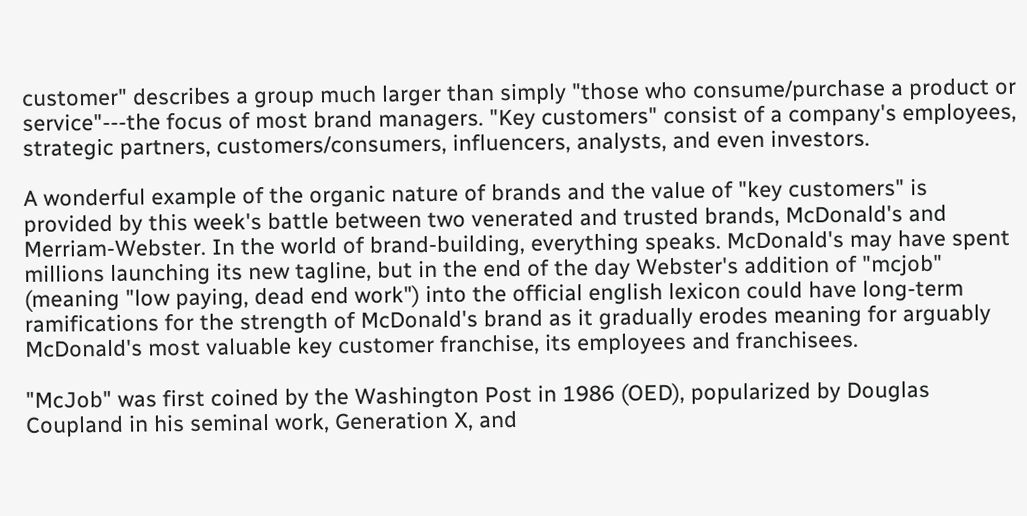customer" describes a group much larger than simply "those who consume/purchase a product or service"---the focus of most brand managers. "Key customers" consist of a company's employees, strategic partners, customers/consumers, influencers, analysts, and even investors.

A wonderful example of the organic nature of brands and the value of "key customers" is provided by this week's battle between two venerated and trusted brands, McDonald's and Merriam-Webster. In the world of brand-building, everything speaks. McDonald's may have spent millions launching its new tagline, but in the end of the day Webster's addition of "mcjob" (meaning "low paying, dead end work") into the official english lexicon could have long-term ramifications for the strength of McDonald's brand as it gradually erodes meaning for arguably McDonald's most valuable key customer franchise, its employees and franchisees.

"McJob" was first coined by the Washington Post in 1986 (OED), popularized by Douglas Coupland in his seminal work, Generation X, and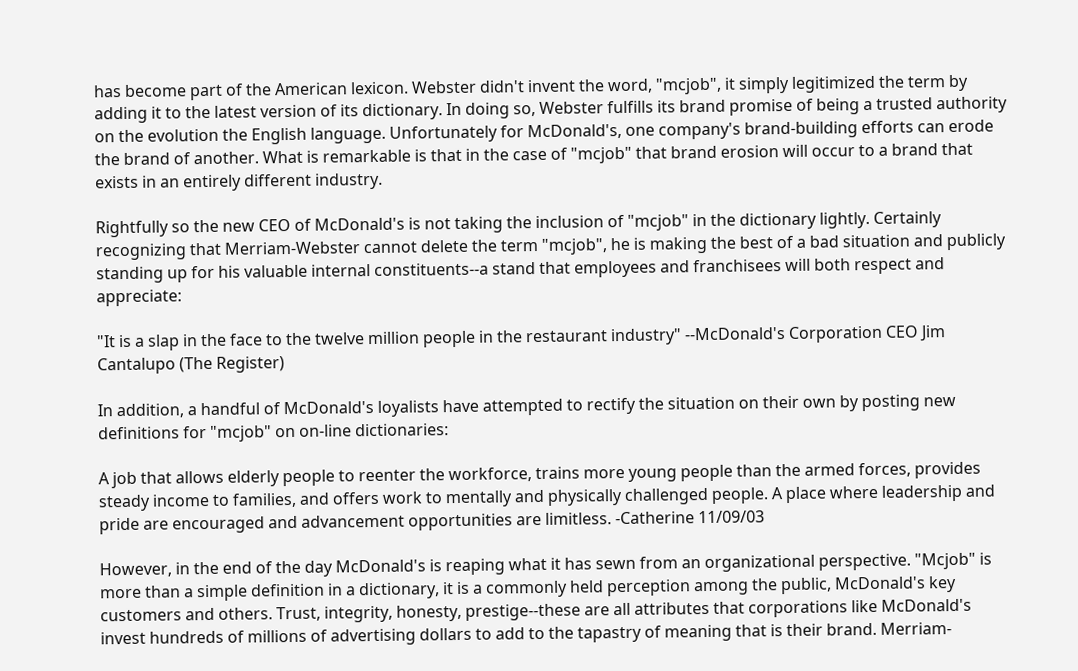has become part of the American lexicon. Webster didn't invent the word, "mcjob", it simply legitimized the term by adding it to the latest version of its dictionary. In doing so, Webster fulfills its brand promise of being a trusted authority on the evolution the English language. Unfortunately for McDonald's, one company's brand-building efforts can erode the brand of another. What is remarkable is that in the case of "mcjob" that brand erosion will occur to a brand that exists in an entirely different industry.

Rightfully so the new CEO of McDonald's is not taking the inclusion of "mcjob" in the dictionary lightly. Certainly recognizing that Merriam-Webster cannot delete the term "mcjob", he is making the best of a bad situation and publicly standing up for his valuable internal constituents--a stand that employees and franchisees will both respect and appreciate:

"It is a slap in the face to the twelve million people in the restaurant industry" --McDonald's Corporation CEO Jim Cantalupo (The Register)

In addition, a handful of McDonald's loyalists have attempted to rectify the situation on their own by posting new definitions for "mcjob" on on-line dictionaries:

A job that allows elderly people to reenter the workforce, trains more young people than the armed forces, provides steady income to families, and offers work to mentally and physically challenged people. A place where leadership and pride are encouraged and advancement opportunities are limitless. -Catherine 11/09/03

However, in the end of the day McDonald's is reaping what it has sewn from an organizational perspective. "Mcjob" is more than a simple definition in a dictionary, it is a commonly held perception among the public, McDonald's key customers and others. Trust, integrity, honesty, prestige--these are all attributes that corporations like McDonald's invest hundreds of millions of advertising dollars to add to the tapastry of meaning that is their brand. Merriam-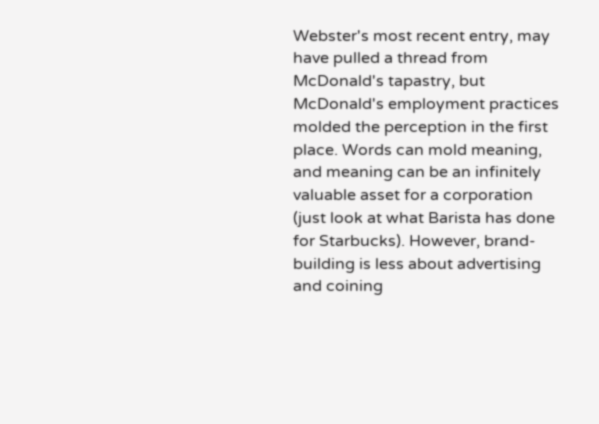Webster's most recent entry, may have pulled a thread from McDonald's tapastry, but McDonald's employment practices molded the perception in the first place. Words can mold meaning, and meaning can be an infinitely valuable asset for a corporation (just look at what Barista has done for Starbucks). However, brand-building is less about advertising and coining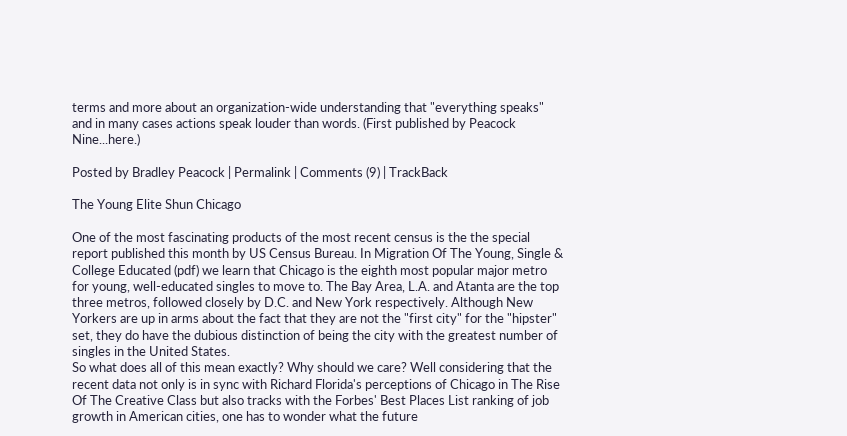terms and more about an organization-wide understanding that "everything speaks" and in many cases actions speak louder than words. (First published by Peacock Nine...here.)

Posted by Bradley Peacock | Permalink | Comments (9) | TrackBack

The Young Elite Shun Chicago

One of the most fascinating products of the most recent census is the the special report published this month by US Census Bureau. In Migration Of The Young, Single & College Educated (pdf) we learn that Chicago is the eighth most popular major metro for young, well-educated singles to move to. The Bay Area, L.A. and Atanta are the top three metros, followed closely by D.C. and New York respectively. Although New Yorkers are up in arms about the fact that they are not the "first city" for the "hipster" set, they do have the dubious distinction of being the city with the greatest number of singles in the United States.
So what does all of this mean exactly? Why should we care? Well considering that the recent data not only is in sync with Richard Florida's perceptions of Chicago in The Rise Of The Creative Class but also tracks with the Forbes' Best Places List ranking of job growth in American cities, one has to wonder what the future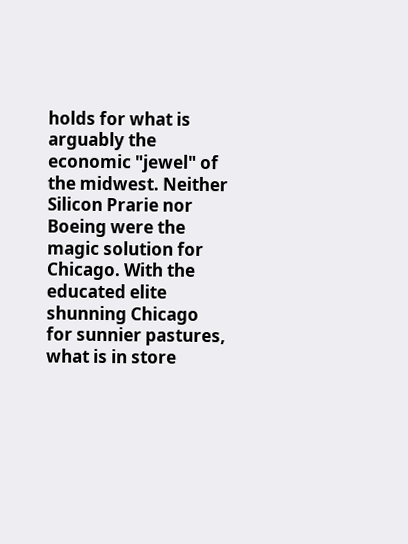holds for what is arguably the economic "jewel" of the midwest. Neither Silicon Prarie nor Boeing were the magic solution for Chicago. With the educated elite shunning Chicago for sunnier pastures, what is in store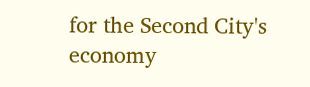for the Second City's economy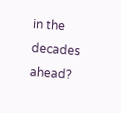in the decades ahead?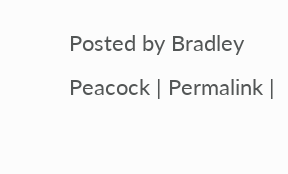Posted by Bradley Peacock | Permalink |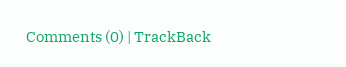Comments (0) | TrackBack